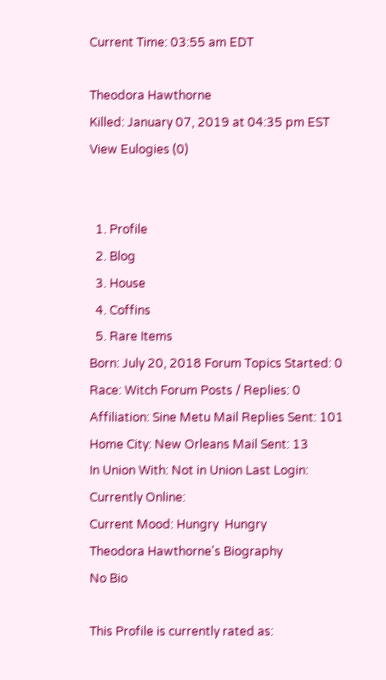Current Time: 03:55 am EDT

Theodora Hawthorne
Killed: January 07, 2019 at 04:35 pm EST
View Eulogies (0)


  1. Profile
  2. Blog
  3. House
  4. Coffins
  5. Rare Items
Born: July 20, 2018 Forum Topics Started: 0
Race: Witch Forum Posts / Replies: 0
Affiliation: Sine Metu Mail Replies Sent: 101
Home City: New Orleans Mail Sent: 13
In Union With: Not in Union Last Login:
Currently Online:
Current Mood: Hungry  Hungry
Theodora Hawthorne's Biography
No Bio

This Profile is currently rated as: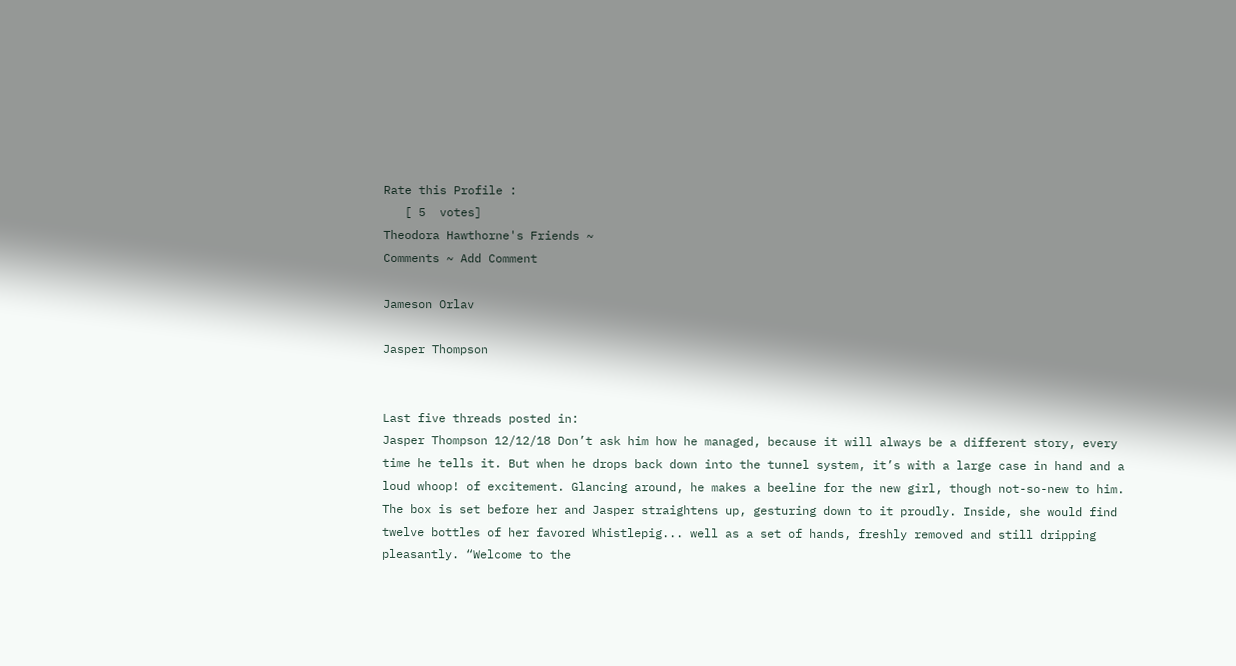Rate this Profile :
   [ 5  votes]
Theodora Hawthorne's Friends ~
Comments ~ Add Comment

Jameson Orlav

Jasper Thompson


Last five threads posted in:
Jasper Thompson 12/12/18 Don’t ask him how he managed, because it will always be a different story, every time he tells it. But when he drops back down into the tunnel system, it’s with a large case in hand and a loud whoop! of excitement. Glancing around, he makes a beeline for the new girl, though not-so-new to him. The box is set before her and Jasper straightens up, gesturing down to it proudly. Inside, she would find twelve bottles of her favored Whistlepig... well as a set of hands, freshly removed and still dripping pleasantly. “Welcome to the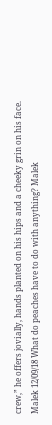crew,” he offers jovially, hands planted on his hips and a cheeky grin on his face.
Malek 12/09/18 What do peaches have to do with anything? Malek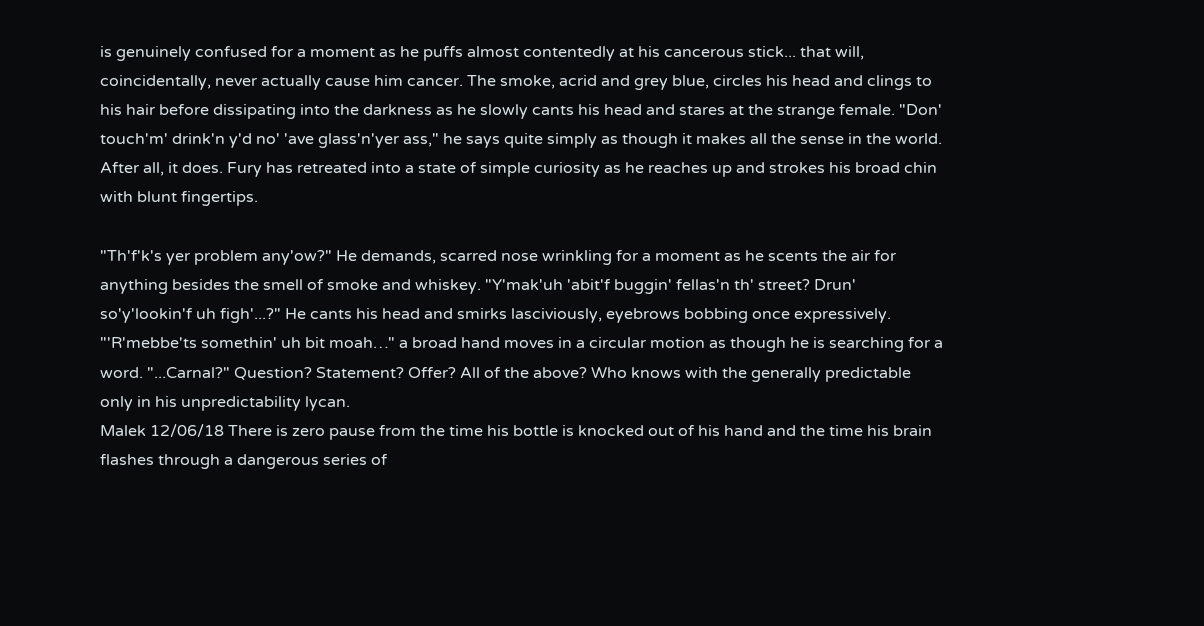is genuinely confused for a moment as he puffs almost contentedly at his cancerous stick... that will, coincidentally, never actually cause him cancer. The smoke, acrid and grey blue, circles his head and clings to his hair before dissipating into the darkness as he slowly cants his head and stares at the strange female. "Don' touch'm' drink'n y'd no' 'ave glass'n'yer ass," he says quite simply as though it makes all the sense in the world. After all, it does. Fury has retreated into a state of simple curiosity as he reaches up and strokes his broad chin with blunt fingertips.

"Th'f'k's yer problem any'ow?" He demands, scarred nose wrinkling for a moment as he scents the air for anything besides the smell of smoke and whiskey. "Y'mak'uh 'abit'f buggin' fellas'n th' street? Drun' so'y'lookin'f uh figh'...?" He cants his head and smirks lasciviously, eyebrows bobbing once expressively. "'R'mebbe'ts somethin' uh bit moah…" a broad hand moves in a circular motion as though he is searching for a word. "...Carnal?" Question? Statement? Offer? All of the above? Who knows with the generally predictable only in his unpredictability lycan.
Malek 12/06/18 There is zero pause from the time his bottle is knocked out of his hand and the time his brain flashes through a dangerous series of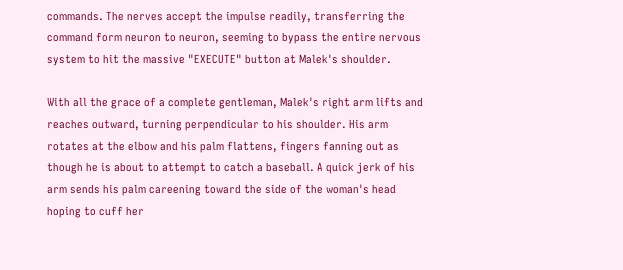commands. The nerves accept the impulse readily, transferring the command form neuron to neuron, seeming to bypass the entire nervous system to hit the massive "EXECUTE" button at Malek's shoulder.

With all the grace of a complete gentleman, Malek's right arm lifts and reaches outward, turning perpendicular to his shoulder. His arm rotates at the elbow and his palm flattens, fingers fanning out as though he is about to attempt to catch a baseball. A quick jerk of his arm sends his palm careening toward the side of the woman's head hoping to cuff her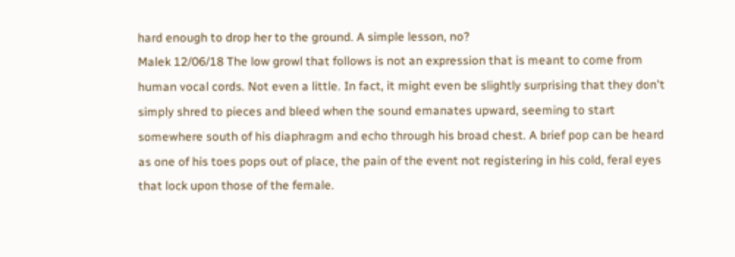hard enough to drop her to the ground. A simple lesson, no?
Malek 12/06/18 The low growl that follows is not an expression that is meant to come from human vocal cords. Not even a little. In fact, it might even be slightly surprising that they don't simply shred to pieces and bleed when the sound emanates upward, seeming to start somewhere south of his diaphragm and echo through his broad chest. A brief pop can be heard as one of his toes pops out of place, the pain of the event not registering in his cold, feral eyes that lock upon those of the female.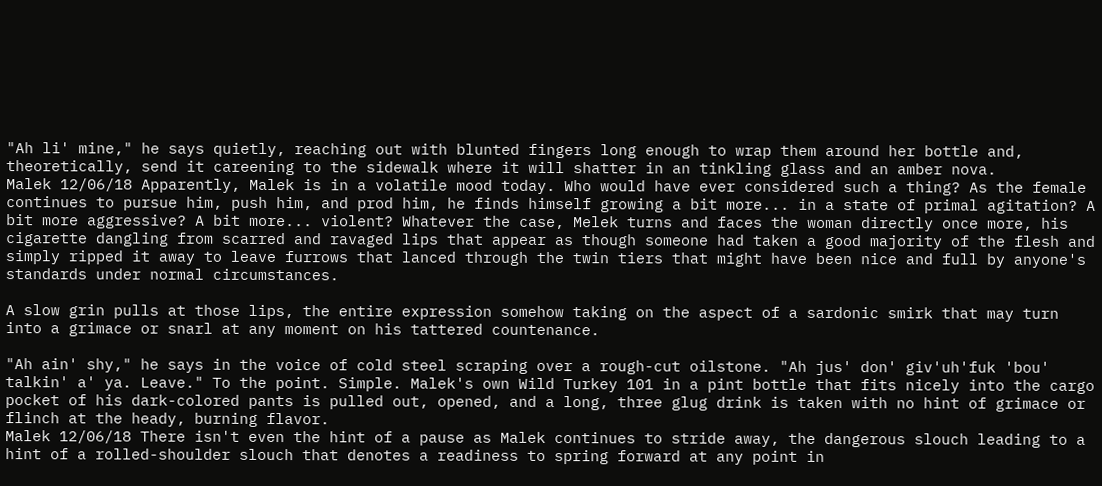"Ah li' mine," he says quietly, reaching out with blunted fingers long enough to wrap them around her bottle and, theoretically, send it careening to the sidewalk where it will shatter in an tinkling glass and an amber nova.
Malek 12/06/18 Apparently, Malek is in a volatile mood today. Who would have ever considered such a thing? As the female continues to pursue him, push him, and prod him, he finds himself growing a bit more... in a state of primal agitation? A bit more aggressive? A bit more... violent? Whatever the case, Melek turns and faces the woman directly once more, his cigarette dangling from scarred and ravaged lips that appear as though someone had taken a good majority of the flesh and simply ripped it away to leave furrows that lanced through the twin tiers that might have been nice and full by anyone's standards under normal circumstances.

A slow grin pulls at those lips, the entire expression somehow taking on the aspect of a sardonic smirk that may turn into a grimace or snarl at any moment on his tattered countenance.

"Ah ain' shy," he says in the voice of cold steel scraping over a rough-cut oilstone. "Ah jus' don' giv'uh'fuk 'bou' talkin' a' ya. Leave." To the point. Simple. Malek's own Wild Turkey 101 in a pint bottle that fits nicely into the cargo pocket of his dark-colored pants is pulled out, opened, and a long, three glug drink is taken with no hint of grimace or flinch at the heady, burning flavor.
Malek 12/06/18 There isn't even the hint of a pause as Malek continues to stride away, the dangerous slouch leading to a hint of a rolled-shoulder slouch that denotes a readiness to spring forward at any point in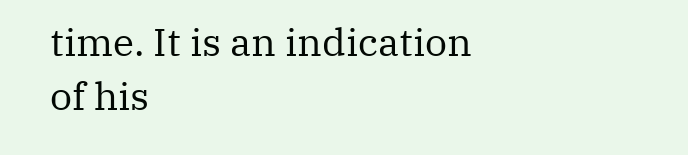time. It is an indication of his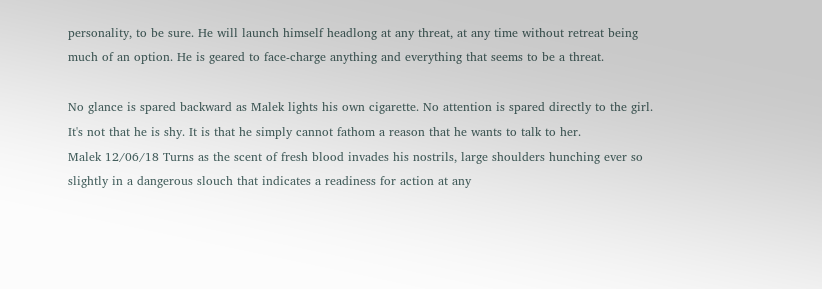personality, to be sure. He will launch himself headlong at any threat, at any time without retreat being much of an option. He is geared to face-charge anything and everything that seems to be a threat.

No glance is spared backward as Malek lights his own cigarette. No attention is spared directly to the girl. It's not that he is shy. It is that he simply cannot fathom a reason that he wants to talk to her.
Malek 12/06/18 Turns as the scent of fresh blood invades his nostrils, large shoulders hunching ever so slightly in a dangerous slouch that indicates a readiness for action at any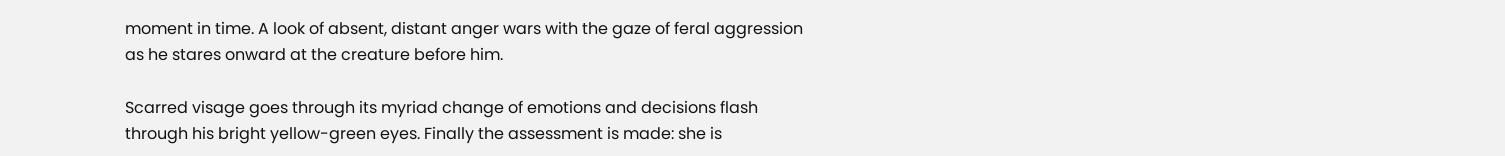moment in time. A look of absent, distant anger wars with the gaze of feral aggression as he stares onward at the creature before him.

Scarred visage goes through its myriad change of emotions and decisions flash through his bright yellow-green eyes. Finally the assessment is made: she is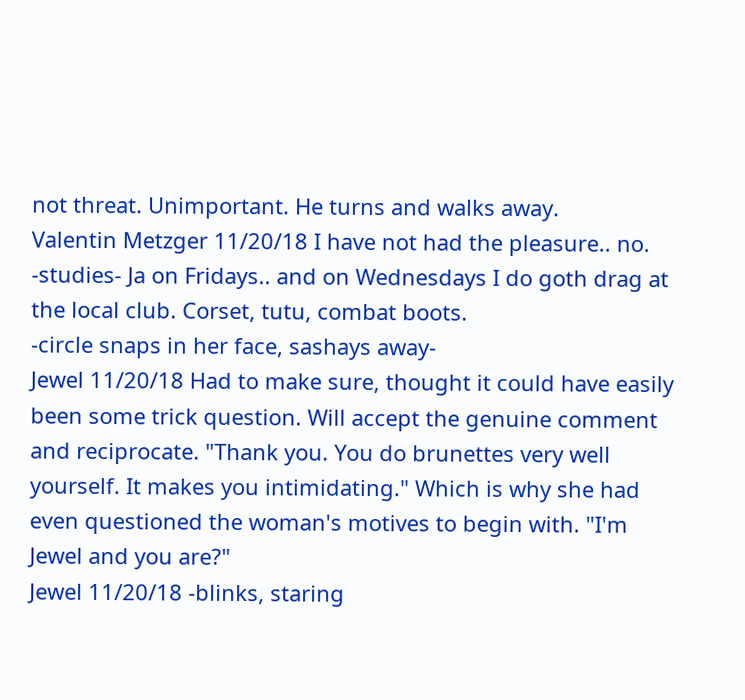not threat. Unimportant. He turns and walks away.
Valentin Metzger 11/20/18 I have not had the pleasure.. no.
-studies- Ja on Fridays.. and on Wednesdays I do goth drag at the local club. Corset, tutu, combat boots.
-circle snaps in her face, sashays away-
Jewel 11/20/18 Had to make sure, thought it could have easily been some trick question. Will accept the genuine comment and reciprocate. "Thank you. You do brunettes very well yourself. It makes you intimidating." Which is why she had even questioned the woman's motives to begin with. "I'm Jewel and you are?"
Jewel 11/20/18 -blinks, staring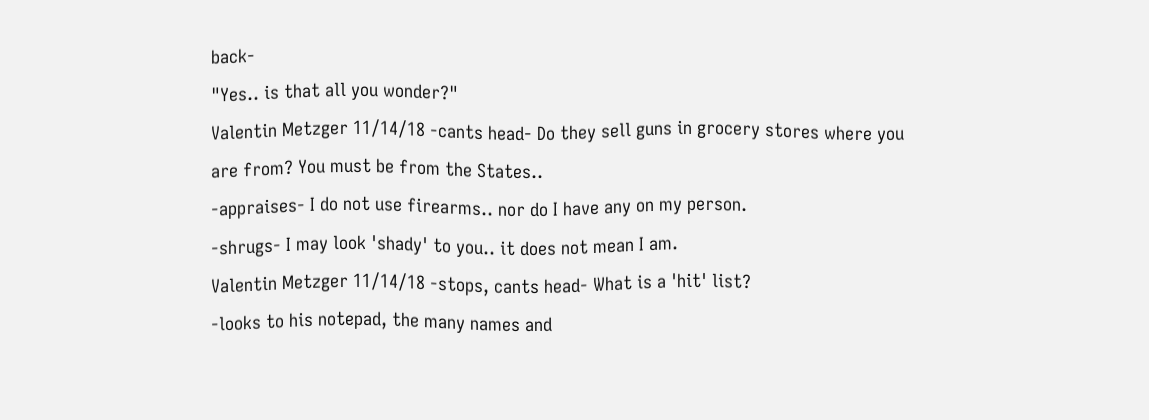back-
"Yes.. is that all you wonder?"
Valentin Metzger 11/14/18 -cants head- Do they sell guns in grocery stores where you are from? You must be from the States..
-appraises- I do not use firearms.. nor do I have any on my person.
-shrugs- I may look 'shady' to you.. it does not mean I am.
Valentin Metzger 11/14/18 -stops, cants head- What is a 'hit' list?
-looks to his notepad, the many names and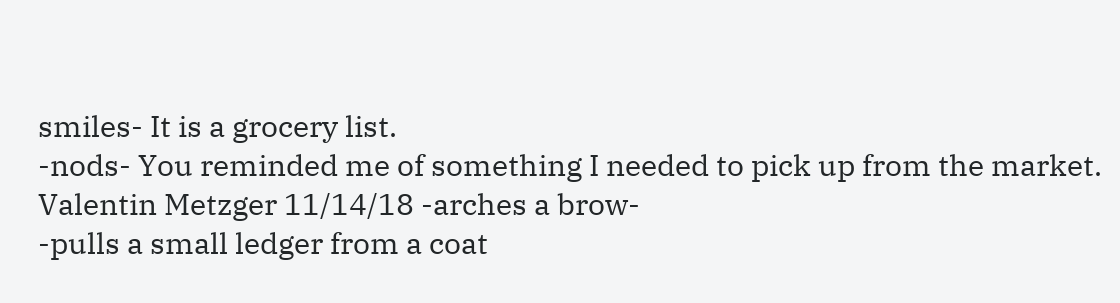smiles- It is a grocery list.
-nods- You reminded me of something I needed to pick up from the market.
Valentin Metzger 11/14/18 -arches a brow-
-pulls a small ledger from a coat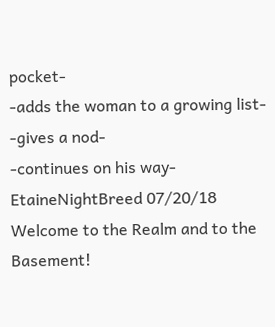pocket-
-adds the woman to a growing list-
-gives a nod-
-continues on his way-
EtaineNightBreed 07/20/18 Welcome to the Realm and to the Basement!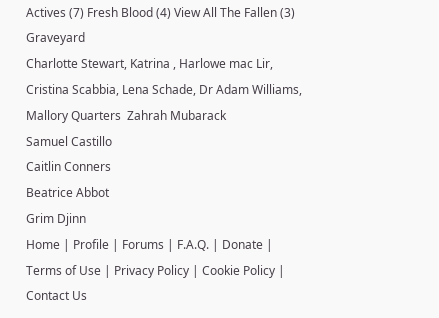Actives (7) Fresh Blood (4) View All The Fallen (3) Graveyard
Charlotte Stewart, Katrina , Harlowe mac Lir, Cristina Scabbia, Lena Schade, Dr Adam Williams, Mallory Quarters  Zahrah Mubarack
Samuel Castillo
Caitlin Conners
Beatrice Abbot
Grim Djinn
Home | Profile | Forums | F.A.Q. | Donate | Terms of Use | Privacy Policy | Cookie Policy | Contact Us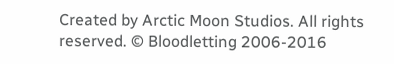Created by Arctic Moon Studios. All rights reserved. © Bloodletting 2006-2016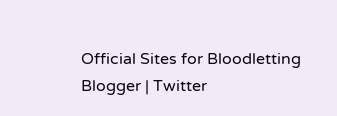Official Sites for Bloodletting
Blogger | Twitter